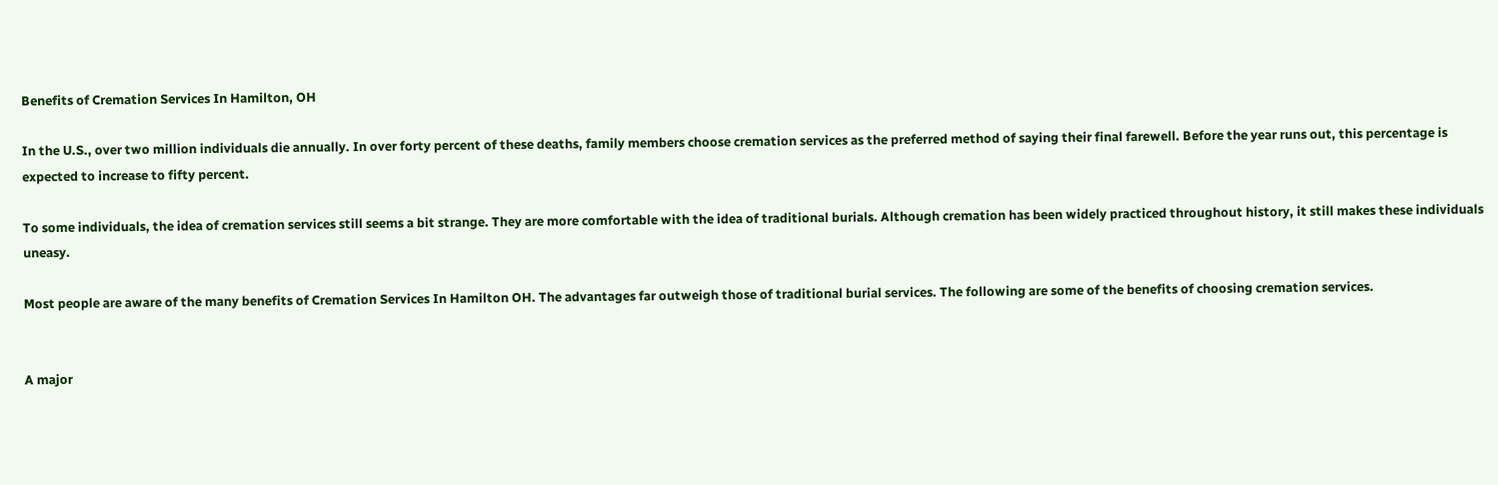Benefits of Cremation Services In Hamilton, OH

In the U.S., over two million individuals die annually. In over forty percent of these deaths, family members choose cremation services as the preferred method of saying their final farewell. Before the year runs out, this percentage is expected to increase to fifty percent.

To some individuals, the idea of cremation services still seems a bit strange. They are more comfortable with the idea of traditional burials. Although cremation has been widely practiced throughout history, it still makes these individuals uneasy.

Most people are aware of the many benefits of Cremation Services In Hamilton OH. The advantages far outweigh those of traditional burial services. The following are some of the benefits of choosing cremation services.


A major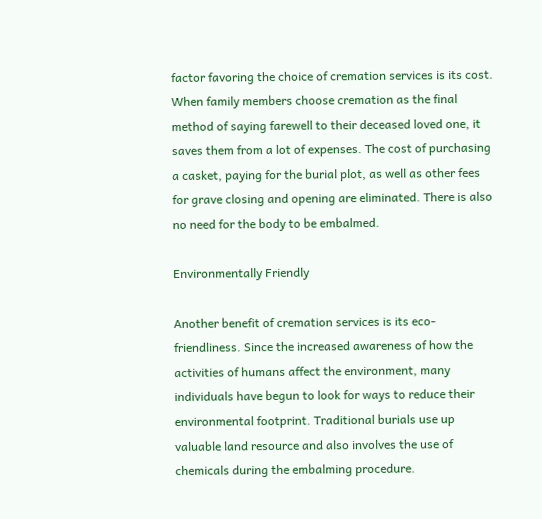factor favoring the choice of cremation services is its cost. When family members choose cremation as the final method of saying farewell to their deceased loved one, it saves them from a lot of expenses. The cost of purchasing a casket, paying for the burial plot, as well as other fees for grave closing and opening are eliminated. There is also no need for the body to be embalmed.

Environmentally Friendly

Another benefit of cremation services is its eco-friendliness. Since the increased awareness of how the activities of humans affect the environment, many individuals have begun to look for ways to reduce their environmental footprint. Traditional burials use up valuable land resource and also involves the use of chemicals during the embalming procedure.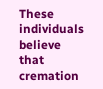These individuals believe that cremation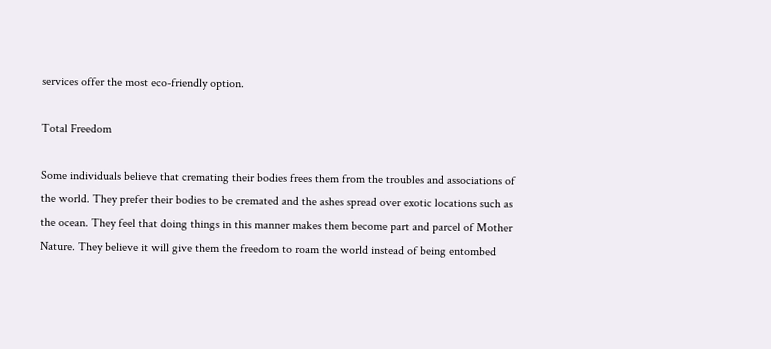services offer the most eco-friendly option.

Total Freedom

Some individuals believe that cremating their bodies frees them from the troubles and associations of the world. They prefer their bodies to be cremated and the ashes spread over exotic locations such as the ocean. They feel that doing things in this manner makes them become part and parcel of Mother Nature. They believe it will give them the freedom to roam the world instead of being entombed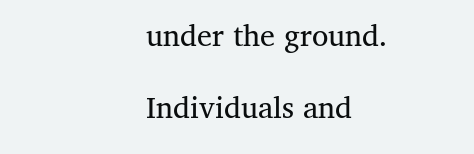under the ground.

Individuals and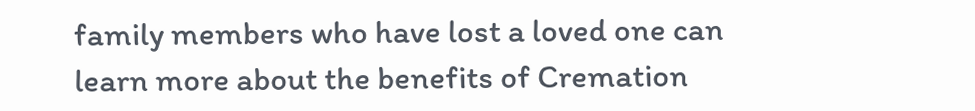family members who have lost a loved one can learn more about the benefits of Cremation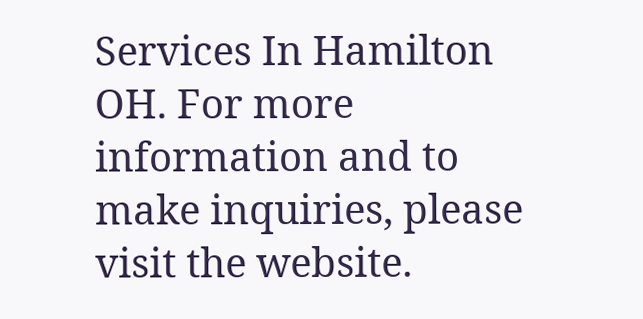Services In Hamilton OH. For more information and to make inquiries, please visit the website.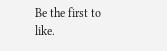Be the first to like.